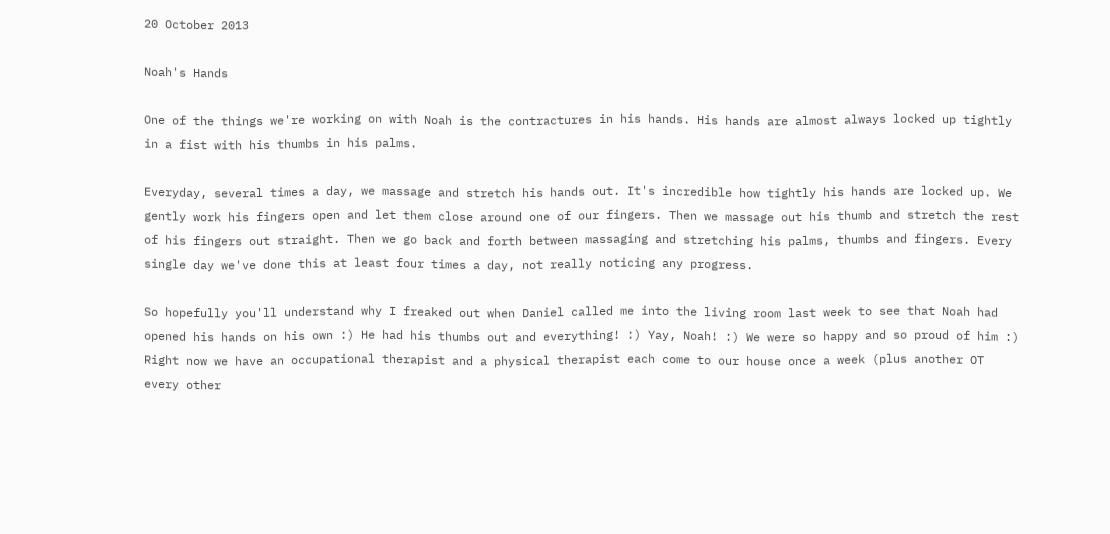20 October 2013

Noah's Hands

One of the things we're working on with Noah is the contractures in his hands. His hands are almost always locked up tightly in a fist with his thumbs in his palms.

Everyday, several times a day, we massage and stretch his hands out. It's incredible how tightly his hands are locked up. We gently work his fingers open and let them close around one of our fingers. Then we massage out his thumb and stretch the rest of his fingers out straight. Then we go back and forth between massaging and stretching his palms, thumbs and fingers. Every single day we've done this at least four times a day, not really noticing any progress.

So hopefully you'll understand why I freaked out when Daniel called me into the living room last week to see that Noah had opened his hands on his own :) He had his thumbs out and everything! :) Yay, Noah! :) We were so happy and so proud of him :) Right now we have an occupational therapist and a physical therapist each come to our house once a week (plus another OT every other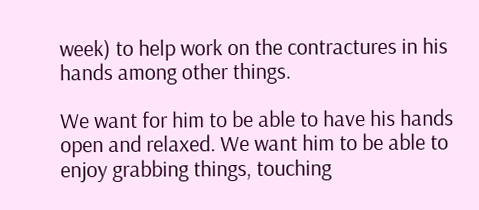week) to help work on the contractures in his hands among other things.

We want for him to be able to have his hands open and relaxed. We want him to be able to enjoy grabbing things, touching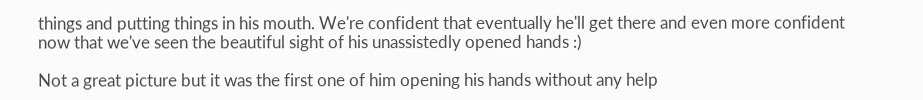things and putting things in his mouth. We're confident that eventually he'll get there and even more confident now that we've seen the beautiful sight of his unassistedly opened hands :)

Not a great picture but it was the first one of him opening his hands without any help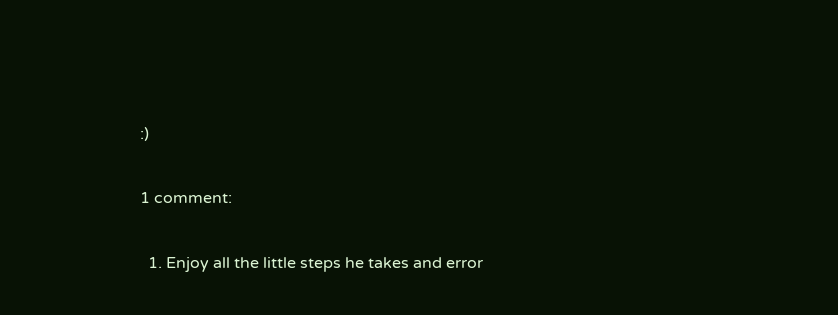:)

1 comment:

  1. Enjoy all the little steps he takes and error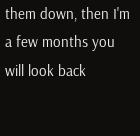them down, then I'm a few months you will look back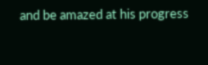and be amazed at his progress